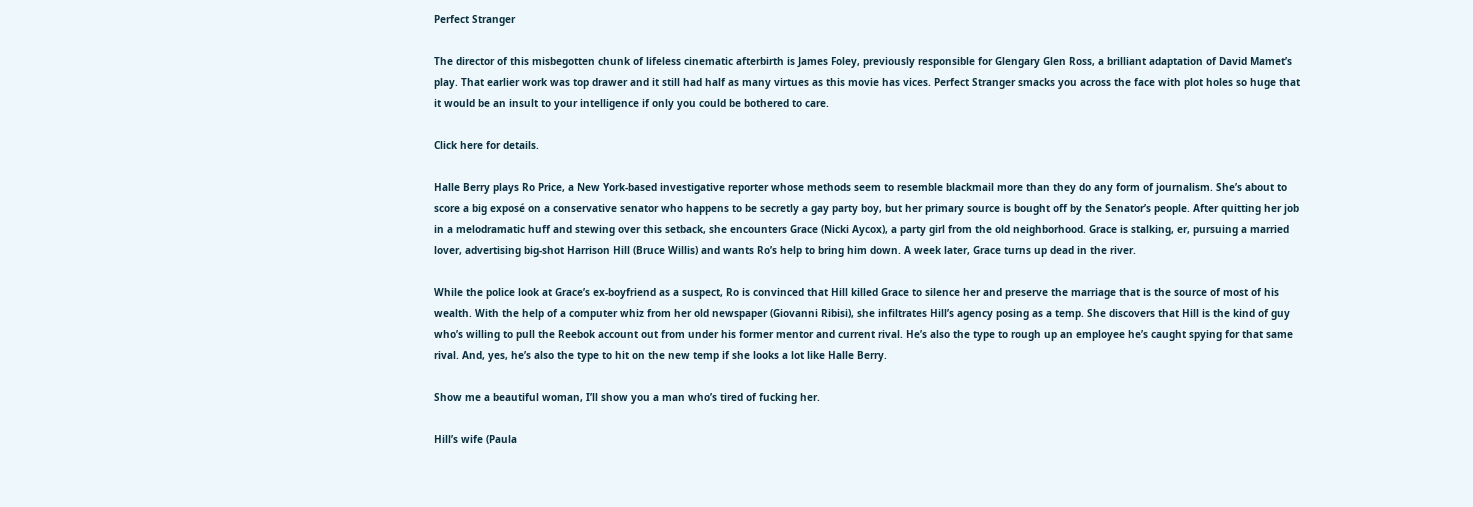Perfect Stranger

The director of this misbegotten chunk of lifeless cinematic afterbirth is James Foley, previously responsible for Glengary Glen Ross, a brilliant adaptation of David Mamet’s play. That earlier work was top drawer and it still had half as many virtues as this movie has vices. Perfect Stranger smacks you across the face with plot holes so huge that it would be an insult to your intelligence if only you could be bothered to care.

Click here for details.

Halle Berry plays Ro Price, a New York-based investigative reporter whose methods seem to resemble blackmail more than they do any form of journalism. She’s about to score a big exposé on a conservative senator who happens to be secretly a gay party boy, but her primary source is bought off by the Senator’s people. After quitting her job in a melodramatic huff and stewing over this setback, she encounters Grace (Nicki Aycox), a party girl from the old neighborhood. Grace is stalking, er, pursuing a married lover, advertising big-shot Harrison Hill (Bruce Willis) and wants Ro’s help to bring him down. A week later, Grace turns up dead in the river.

While the police look at Grace’s ex-boyfriend as a suspect, Ro is convinced that Hill killed Grace to silence her and preserve the marriage that is the source of most of his wealth. With the help of a computer whiz from her old newspaper (Giovanni Ribisi), she infiltrates Hill’s agency posing as a temp. She discovers that Hill is the kind of guy who’s willing to pull the Reebok account out from under his former mentor and current rival. He’s also the type to rough up an employee he’s caught spying for that same rival. And, yes, he’s also the type to hit on the new temp if she looks a lot like Halle Berry.

Show me a beautiful woman, I’ll show you a man who’s tired of fucking her.

Hill’s wife (Paula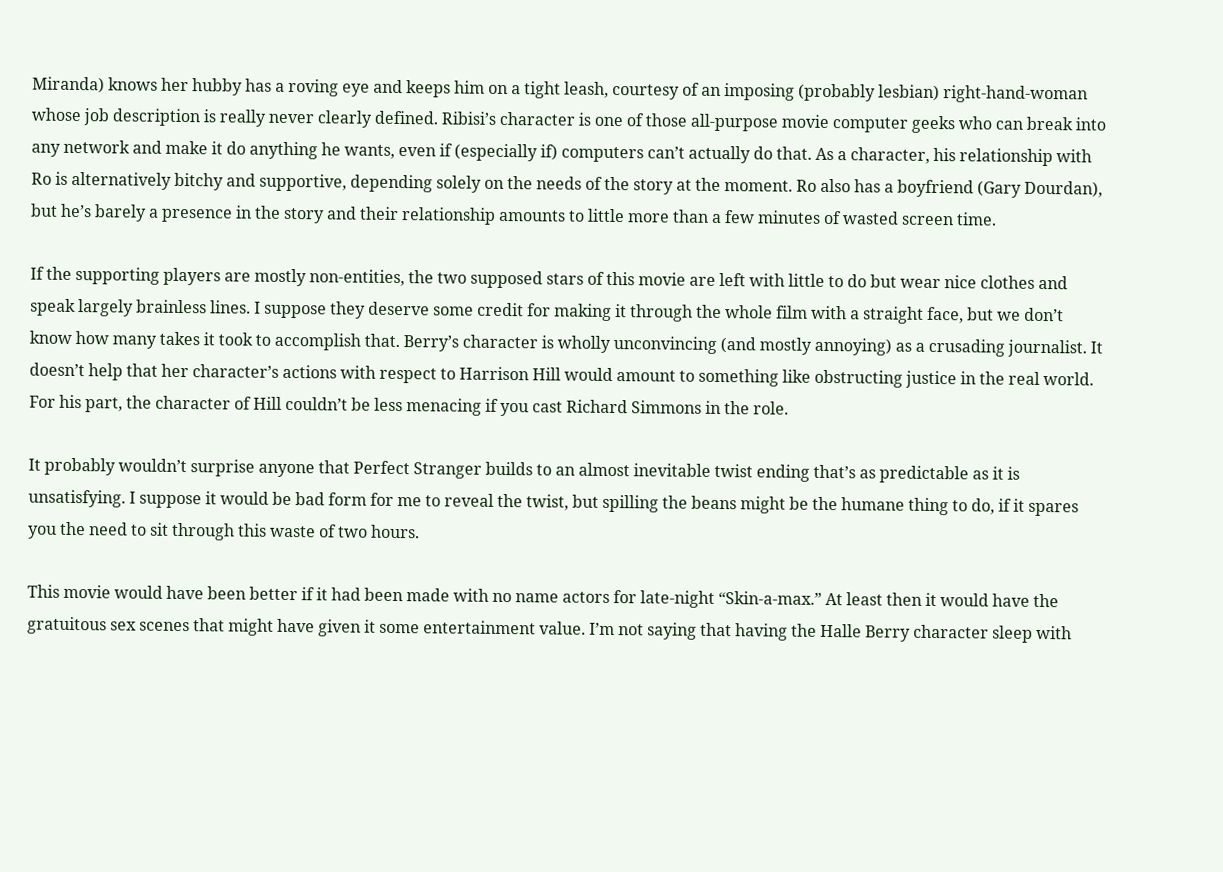Miranda) knows her hubby has a roving eye and keeps him on a tight leash, courtesy of an imposing (probably lesbian) right-hand-woman whose job description is really never clearly defined. Ribisi’s character is one of those all-purpose movie computer geeks who can break into any network and make it do anything he wants, even if (especially if) computers can’t actually do that. As a character, his relationship with Ro is alternatively bitchy and supportive, depending solely on the needs of the story at the moment. Ro also has a boyfriend (Gary Dourdan), but he’s barely a presence in the story and their relationship amounts to little more than a few minutes of wasted screen time.

If the supporting players are mostly non-entities, the two supposed stars of this movie are left with little to do but wear nice clothes and speak largely brainless lines. I suppose they deserve some credit for making it through the whole film with a straight face, but we don’t know how many takes it took to accomplish that. Berry’s character is wholly unconvincing (and mostly annoying) as a crusading journalist. It doesn’t help that her character’s actions with respect to Harrison Hill would amount to something like obstructing justice in the real world. For his part, the character of Hill couldn’t be less menacing if you cast Richard Simmons in the role.

It probably wouldn’t surprise anyone that Perfect Stranger builds to an almost inevitable twist ending that’s as predictable as it is unsatisfying. I suppose it would be bad form for me to reveal the twist, but spilling the beans might be the humane thing to do, if it spares you the need to sit through this waste of two hours.

This movie would have been better if it had been made with no name actors for late-night “Skin-a-max.” At least then it would have the gratuitous sex scenes that might have given it some entertainment value. I’m not saying that having the Halle Berry character sleep with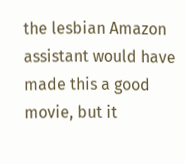the lesbian Amazon assistant would have made this a good movie, but it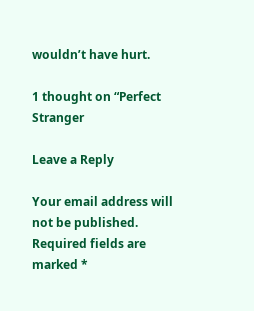wouldn’t have hurt.

1 thought on “Perfect Stranger

Leave a Reply

Your email address will not be published. Required fields are marked *